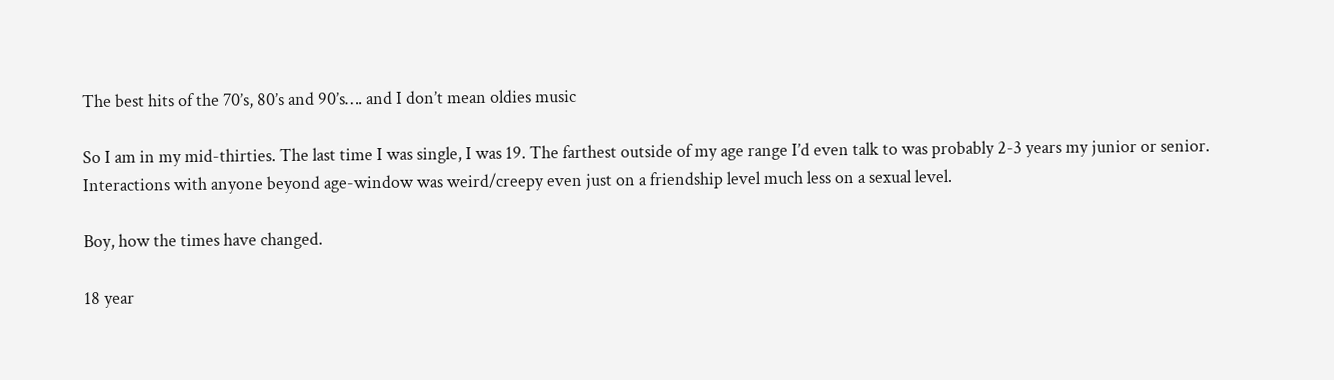The best hits of the 70’s, 80’s and 90’s…. and I don’t mean oldies music

So I am in my mid-thirties. The last time I was single, I was 19. The farthest outside of my age range I’d even talk to was probably 2-3 years my junior or senior. Interactions with anyone beyond age-window was weird/creepy even just on a friendship level much less on a sexual level.

Boy, how the times have changed.

18 year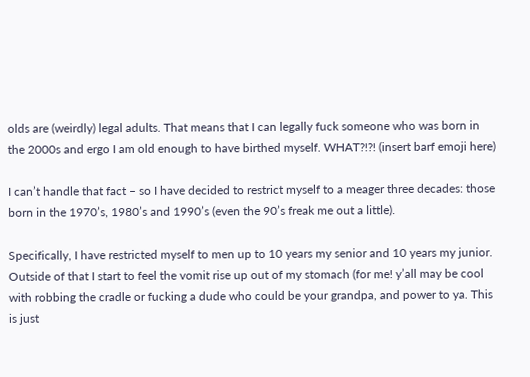olds are (weirdly) legal adults. That means that I can legally fuck someone who was born in the 2000s and ergo I am old enough to have birthed myself. WHAT?!?! (insert barf emoji here)

I can’t handle that fact – so I have decided to restrict myself to a meager three decades: those born in the 1970’s, 1980’s and 1990’s (even the 90’s freak me out a little).

Specifically, I have restricted myself to men up to 10 years my senior and 10 years my junior. Outside of that I start to feel the vomit rise up out of my stomach (for me! y’all may be cool with robbing the cradle or fucking a dude who could be your grandpa, and power to ya. This is just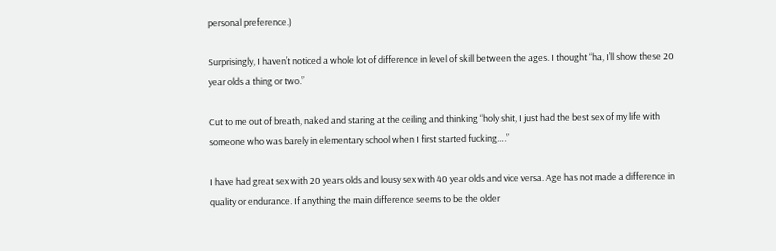personal preference.)

Surprisingly, I haven’t noticed a whole lot of difference in level of skill between the ages. I thought “ha, I’ll show these 20 year olds a thing or two.”

Cut to me out of breath, naked and staring at the ceiling and thinking “holy shit, I just had the best sex of my life with someone who was barely in elementary school when I first started fucking….”

I have had great sex with 20 years olds and lousy sex with 40 year olds and vice versa. Age has not made a difference in quality or endurance. If anything the main difference seems to be the older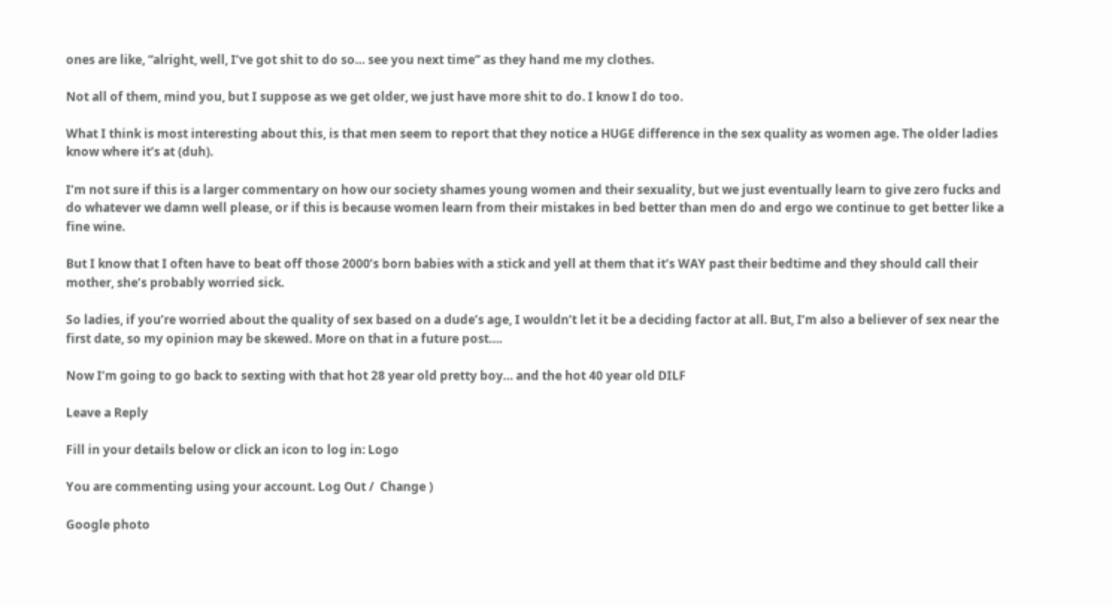ones are like, “alright, well, I’ve got shit to do so… see you next time” as they hand me my clothes.

Not all of them, mind you, but I suppose as we get older, we just have more shit to do. I know I do too.

What I think is most interesting about this, is that men seem to report that they notice a HUGE difference in the sex quality as women age. The older ladies know where it’s at (duh).

I’m not sure if this is a larger commentary on how our society shames young women and their sexuality, but we just eventually learn to give zero fucks and do whatever we damn well please, or if this is because women learn from their mistakes in bed better than men do and ergo we continue to get better like a fine wine.

But I know that I often have to beat off those 2000’s born babies with a stick and yell at them that it’s WAY past their bedtime and they should call their mother, she’s probably worried sick.

So ladies, if you’re worried about the quality of sex based on a dude’s age, I wouldn’t let it be a deciding factor at all. But, I’m also a believer of sex near the first date, so my opinion may be skewed. More on that in a future post….

Now I’m going to go back to sexting with that hot 28 year old pretty boy… and the hot 40 year old DILF

Leave a Reply

Fill in your details below or click an icon to log in: Logo

You are commenting using your account. Log Out /  Change )

Google photo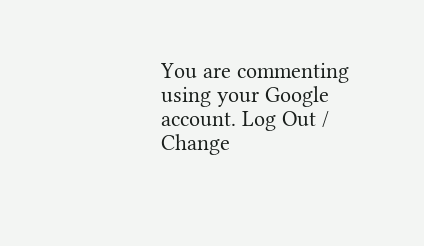You are commenting using your Google account. Log Out /  Change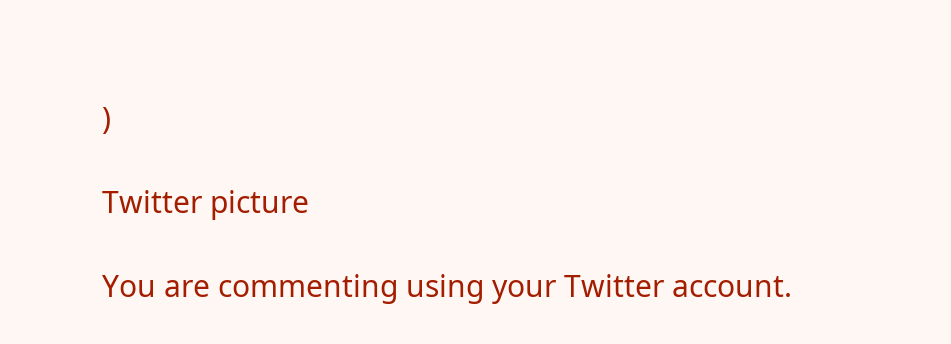)

Twitter picture

You are commenting using your Twitter account.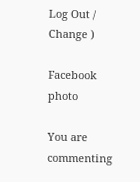Log Out /  Change )

Facebook photo

You are commenting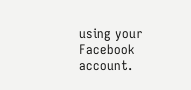using your Facebook account.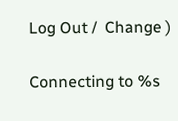Log Out /  Change )

Connecting to %s